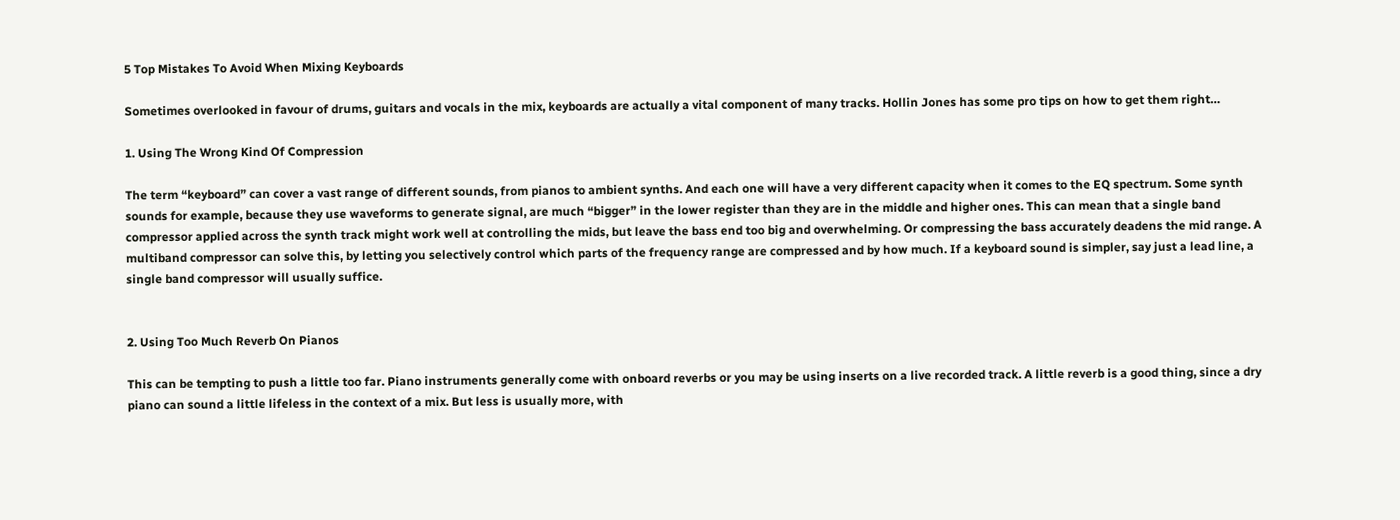5 Top Mistakes To Avoid When Mixing Keyboards

Sometimes overlooked in favour of drums, guitars and vocals in the mix, keyboards are actually a vital component of many tracks. Hollin Jones has some pro tips on how to get them right…

1. Using The Wrong Kind Of Compression

The term “keyboard” can cover a vast range of different sounds, from pianos to ambient synths. And each one will have a very different capacity when it comes to the EQ spectrum. Some synth sounds for example, because they use waveforms to generate signal, are much “bigger” in the lower register than they are in the middle and higher ones. This can mean that a single band compressor applied across the synth track might work well at controlling the mids, but leave the bass end too big and overwhelming. Or compressing the bass accurately deadens the mid range. A multiband compressor can solve this, by letting you selectively control which parts of the frequency range are compressed and by how much. If a keyboard sound is simpler, say just a lead line, a single band compressor will usually suffice.


2. Using Too Much Reverb On Pianos

This can be tempting to push a little too far. Piano instruments generally come with onboard reverbs or you may be using inserts on a live recorded track. A little reverb is a good thing, since a dry piano can sound a little lifeless in the context of a mix. But less is usually more, with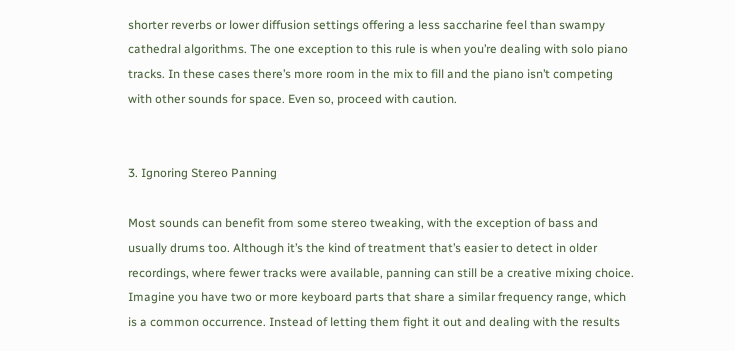shorter reverbs or lower diffusion settings offering a less saccharine feel than swampy cathedral algorithms. The one exception to this rule is when you’re dealing with solo piano tracks. In these cases there’s more room in the mix to fill and the piano isn’t competing with other sounds for space. Even so, proceed with caution.


3. Ignoring Stereo Panning

Most sounds can benefit from some stereo tweaking, with the exception of bass and usually drums too. Although it’s the kind of treatment that’s easier to detect in older recordings, where fewer tracks were available, panning can still be a creative mixing choice. Imagine you have two or more keyboard parts that share a similar frequency range, which is a common occurrence. Instead of letting them fight it out and dealing with the results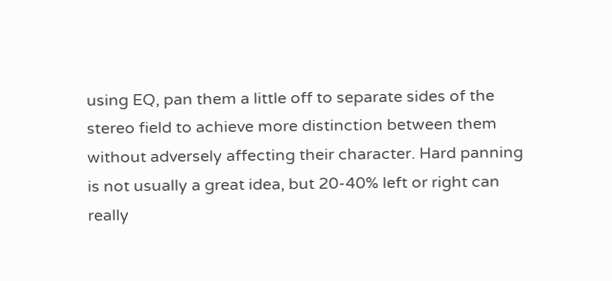using EQ, pan them a little off to separate sides of the stereo field to achieve more distinction between them without adversely affecting their character. Hard panning is not usually a great idea, but 20-40% left or right can really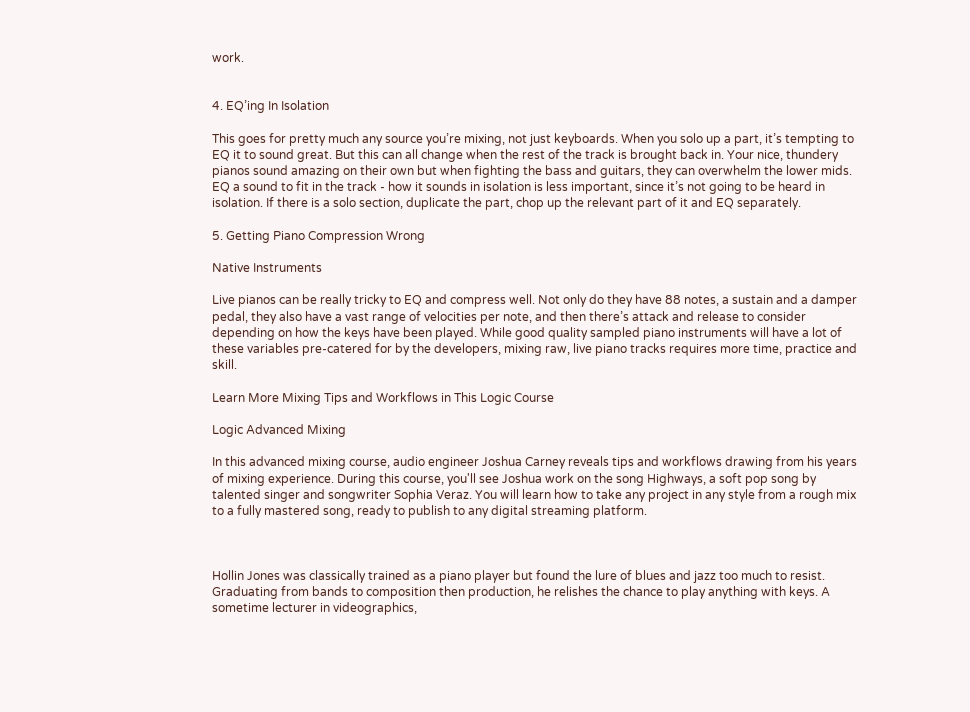work.


4. EQ’ing In Isolation

This goes for pretty much any source you’re mixing, not just keyboards. When you solo up a part, it’s tempting to EQ it to sound great. But this can all change when the rest of the track is brought back in. Your nice, thundery pianos sound amazing on their own but when fighting the bass and guitars, they can overwhelm the lower mids. EQ a sound to fit in the track - how it sounds in isolation is less important, since it’s not going to be heard in isolation. If there is a solo section, duplicate the part, chop up the relevant part of it and EQ separately.

5. Getting Piano Compression Wrong

Native Instruments

Live pianos can be really tricky to EQ and compress well. Not only do they have 88 notes, a sustain and a damper pedal, they also have a vast range of velocities per note, and then there’s attack and release to consider depending on how the keys have been played. While good quality sampled piano instruments will have a lot of these variables pre-catered for by the developers, mixing raw, live piano tracks requires more time, practice and skill.

Learn More Mixing Tips and Workflows in This Logic Course

Logic Advanced Mixing

In this advanced mixing course, audio engineer Joshua Carney reveals tips and workflows drawing from his years of mixing experience. During this course, you'll see Joshua work on the song Highways, a soft pop song by talented singer and songwriter Sophia Veraz. You will learn how to take any project in any style from a rough mix to a fully mastered song, ready to publish to any digital streaming platform.



Hollin Jones was classically trained as a piano player but found the lure of blues and jazz too much to resist. Graduating from bands to composition then production, he relishes the chance to play anything with keys. A sometime lecturer in videographics,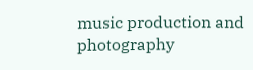music production and photography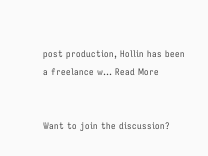post production, Hollin has been a freelance w... Read More


Want to join the discussion?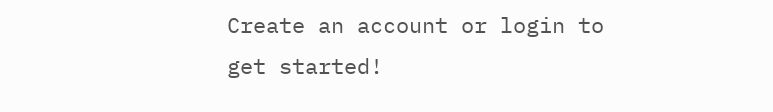Create an account or login to get started!